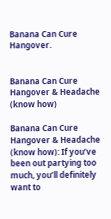Banana Can Cure Hangover.


Banana Can Cure Hangover & Headache (know how)

Banana Can Cure Hangover & Headache (know how): If you’ve been out partying too much, you’ll definitely want to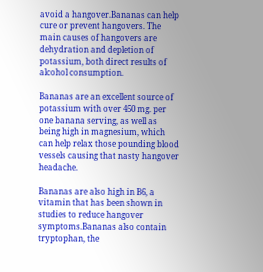avoid a hangover.Bananas can help cure or prevent hangovers. The main causes of hangovers are dehydration and depletion of potassium, both direct results of alcohol consumption.

Bananas are an excellent source of potassium with over 450 mg. per one banana serving, as well as being high in magnesium, which can help relax those pounding blood vessels causing that nasty hangover headache.

Bananas are also high in B6, a vitamin that has been shown in studies to reduce hangover symptoms.Bananas also contain tryptophan, the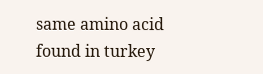same amino acid found in turkey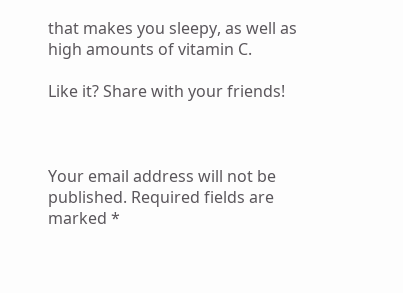that makes you sleepy, as well as high amounts of vitamin C.

Like it? Share with your friends!



Your email address will not be published. Required fields are marked *